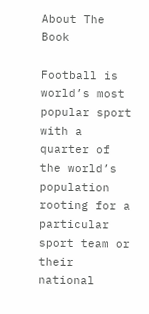About The Book

Football is world’s most popular sport with a quarter of the world’s population rooting for a particular sport team or their national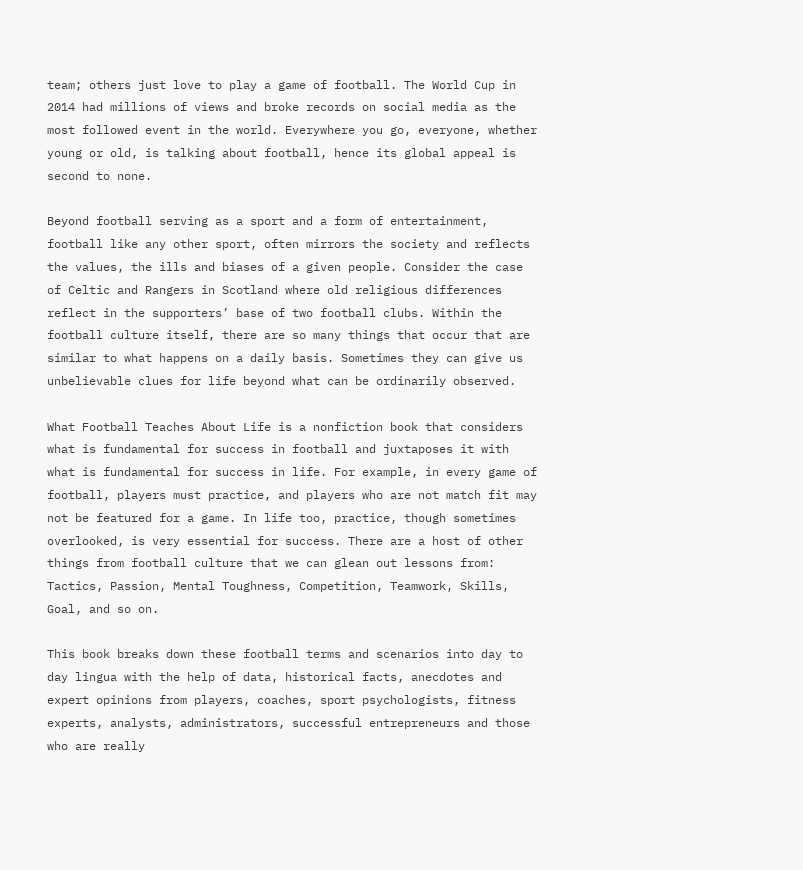team; others just love to play a game of football. The World Cup in 2014 had millions of views and broke records on social media as the most followed event in the world. Everywhere you go, everyone, whether young or old, is talking about football, hence its global appeal is second to none.

Beyond football serving as a sport and a form of entertainment, football like any other sport, often mirrors the society and reflects the values, the ills and biases of a given people. Consider the case of Celtic and Rangers in Scotland where old religious differences reflect in the supporters’ base of two football clubs. Within the football culture itself, there are so many things that occur that are similar to what happens on a daily basis. Sometimes they can give us unbelievable clues for life beyond what can be ordinarily observed.

What Football Teaches About Life is a nonfiction book that considers what is fundamental for success in football and juxtaposes it with what is fundamental for success in life. For example, in every game of football, players must practice, and players who are not match fit may not be featured for a game. In life too, practice, though sometimes overlooked, is very essential for success. There are a host of other things from football culture that we can glean out lessons from: Tactics, Passion, Mental Toughness, Competition, Teamwork, Skills, Goal, and so on.

This book breaks down these football terms and scenarios into day to day lingua with the help of data, historical facts, anecdotes and expert opinions from players, coaches, sport psychologists, fitness experts, analysts, administrators, successful entrepreneurs and those who are really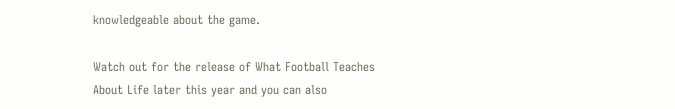knowledgeable about the game.

Watch out for the release of What Football Teaches About Life later this year and you can also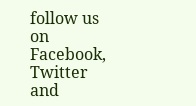follow us on Facebook, Twitter and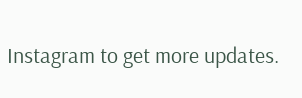Instagram to get more updates.